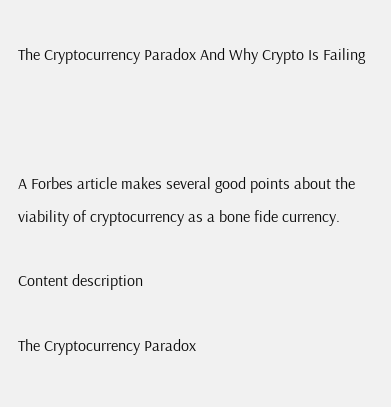The Cryptocurrency Paradox And Why Crypto Is Failing



A Forbes article makes several good points about the viability of cryptocurrency as a bone fide currency.

Content description

The Cryptocurrency Paradox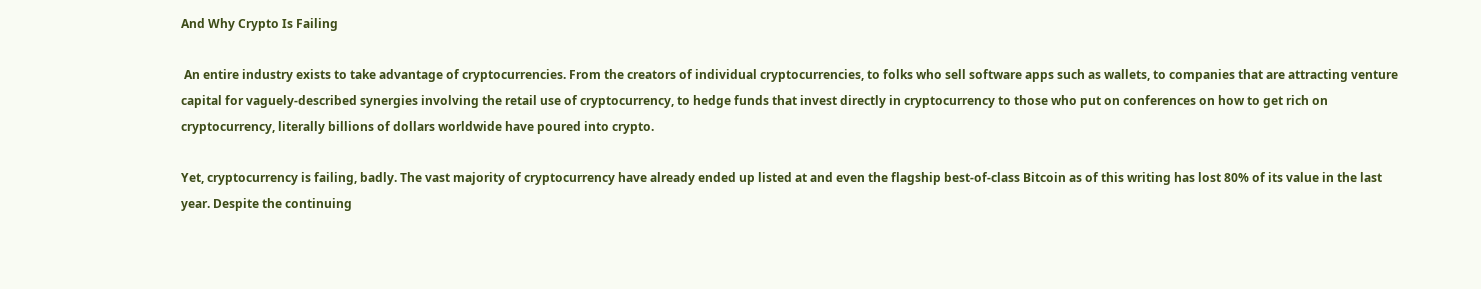And Why Crypto Is Failing

 An entire industry exists to take advantage of cryptocurrencies. From the creators of individual cryptocurrencies, to folks who sell software apps such as wallets, to companies that are attracting venture capital for vaguely-described synergies involving the retail use of cryptocurrency, to hedge funds that invest directly in cryptocurrency to those who put on conferences on how to get rich on cryptocurrency, literally billions of dollars worldwide have poured into crypto.

Yet, cryptocurrency is failing, badly. The vast majority of cryptocurrency have already ended up listed at and even the flagship best-of-class Bitcoin as of this writing has lost 80% of its value in the last year. Despite the continuing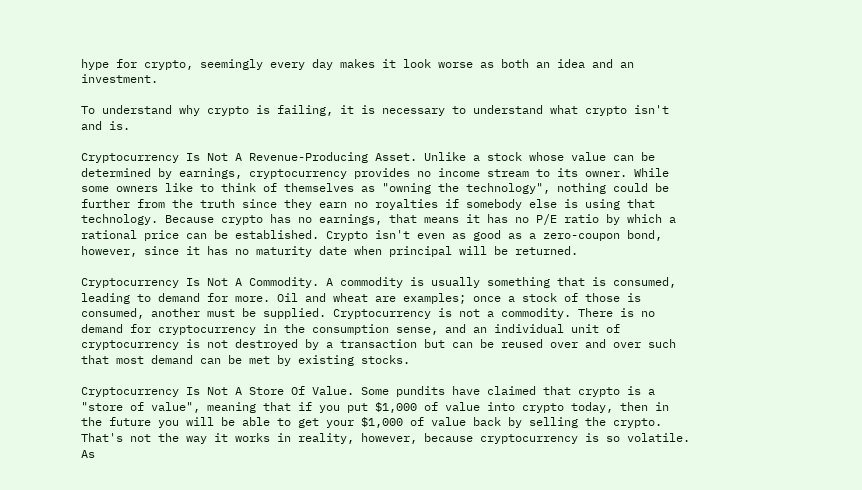hype for crypto, seemingly every day makes it look worse as both an idea and an investment.

To understand why crypto is failing, it is necessary to understand what crypto isn't and is.

Cryptocurrency Is Not A Revenue-Producing Asset. Unlike a stock whose value can be determined by earnings, cryptocurrency provides no income stream to its owner. While some owners like to think of themselves as "owning the technology", nothing could be further from the truth since they earn no royalties if somebody else is using that technology. Because crypto has no earnings, that means it has no P/E ratio by which a rational price can be established. Crypto isn't even as good as a zero-coupon bond, however, since it has no maturity date when principal will be returned.

Cryptocurrency Is Not A Commodity. A commodity is usually something that is consumed, leading to demand for more. Oil and wheat are examples; once a stock of those is consumed, another must be supplied. Cryptocurrency is not a commodity. There is no demand for cryptocurrency in the consumption sense, and an individual unit of cryptocurrency is not destroyed by a transaction but can be reused over and over such that most demand can be met by existing stocks.

Cryptocurrency Is Not A Store Of Value. Some pundits have claimed that crypto is a "store of value", meaning that if you put $1,000 of value into crypto today, then in the future you will be able to get your $1,000 of value back by selling the crypto. That's not the way it works in reality, however, because cryptocurrency is so volatile. As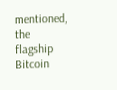mentioned, the flagship Bitcoin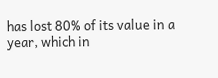has lost 80% of its value in a year, which in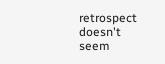retrospect doesn't seem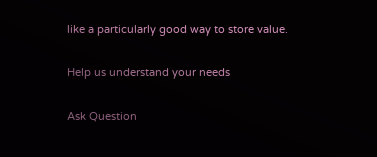like a particularly good way to store value.

Help us understand your needs

Ask Question